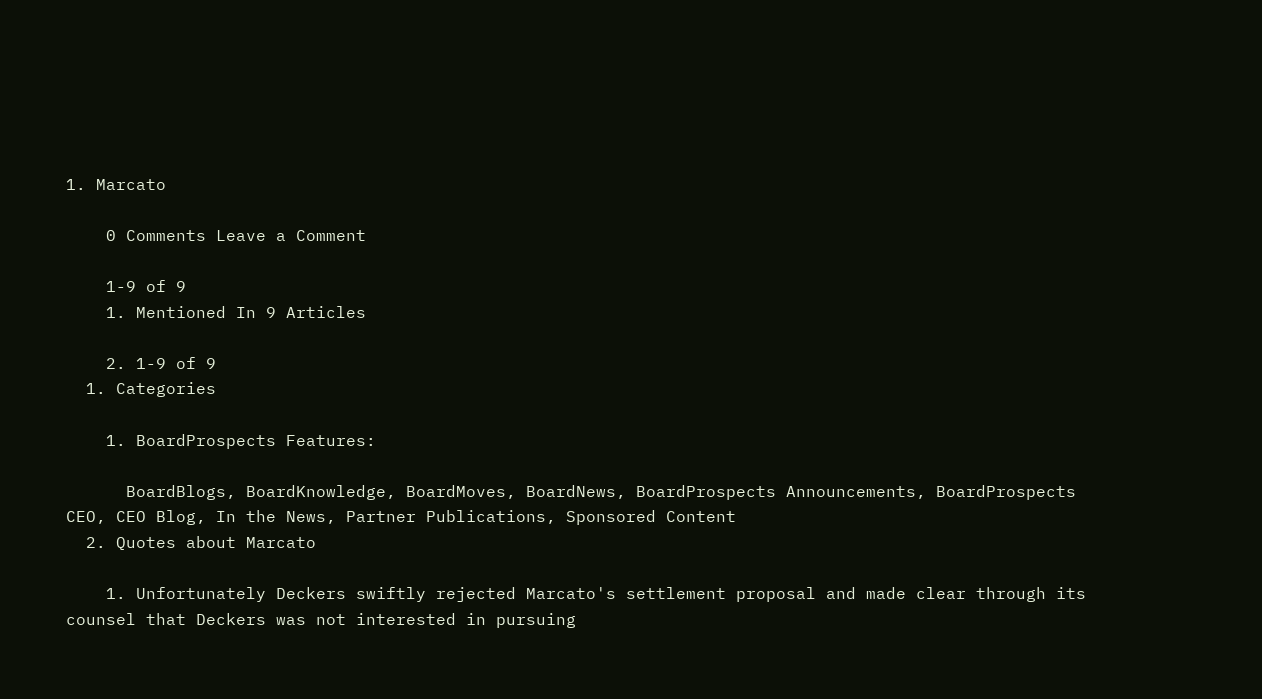1. Marcato

    0 Comments Leave a Comment

    1-9 of 9
    1. Mentioned In 9 Articles

    2. 1-9 of 9
  1. Categories

    1. BoardProspects Features:

      BoardBlogs, BoardKnowledge, BoardMoves, BoardNews, BoardProspects Announcements, BoardProspects CEO, CEO Blog, In the News, Partner Publications, Sponsored Content
  2. Quotes about Marcato

    1. Unfortunately Deckers swiftly rejected Marcato's settlement proposal and made clear through its counsel that Deckers was not interested in pursuing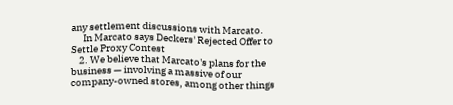any settlement discussions with Marcato.
      In Marcato says Deckers' Rejected Offer to Settle Proxy Contest
    2. We believe that Marcato's plans for the business — involving a massive of our company-owned stores, among other things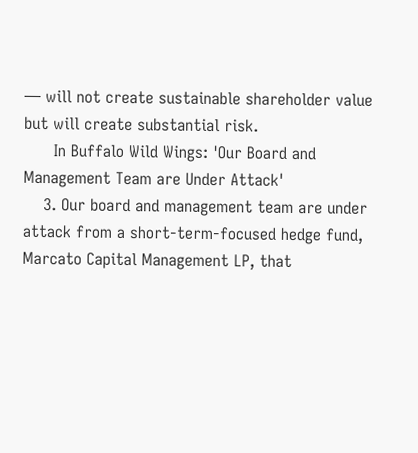— will not create sustainable shareholder value but will create substantial risk.
      In Buffalo Wild Wings: 'Our Board and Management Team are Under Attack'
    3. Our board and management team are under attack from a short-term-focused hedge fund, Marcato Capital Management LP, that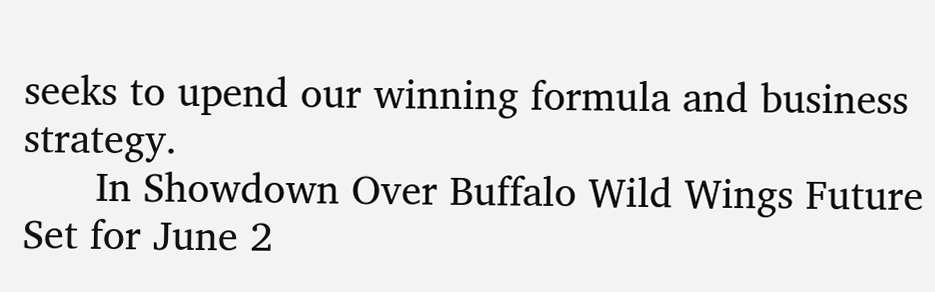seeks to upend our winning formula and business strategy.
      In Showdown Over Buffalo Wild Wings Future Set for June 2